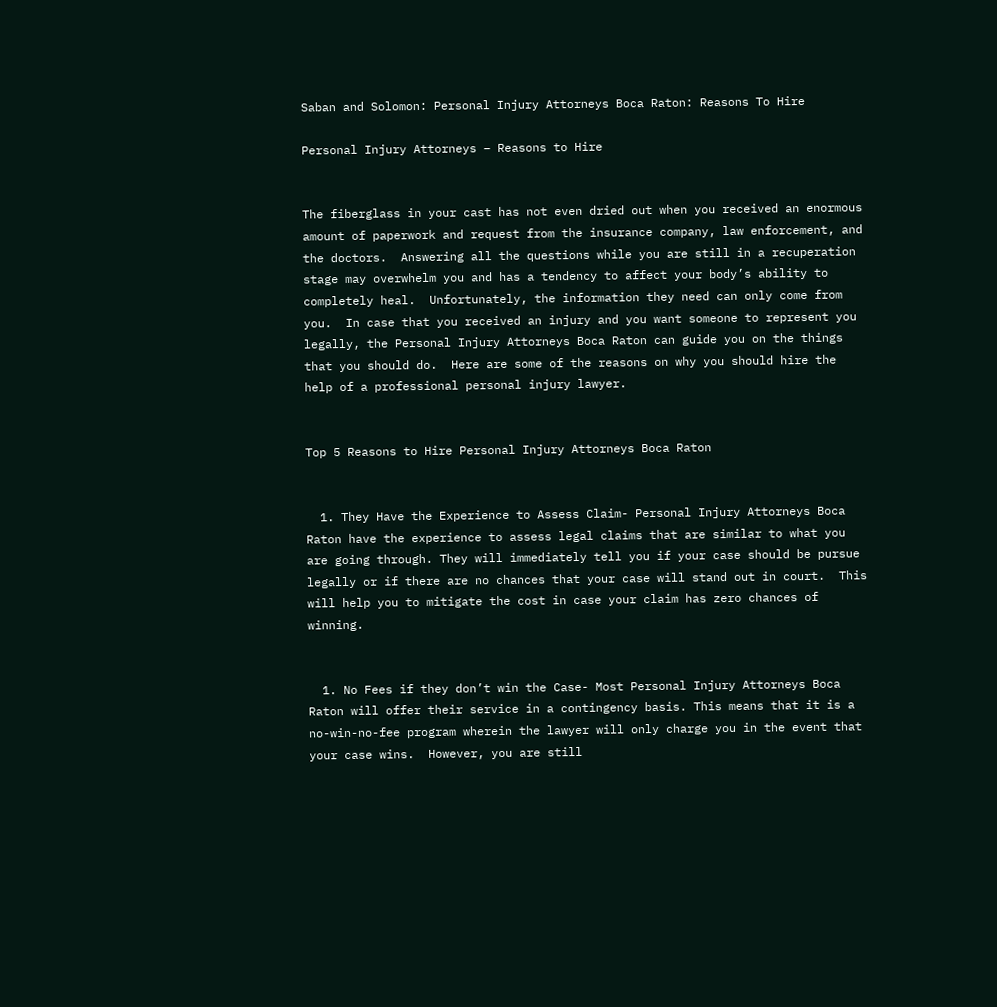Saban and Solomon: Personal Injury Attorneys Boca Raton: Reasons To Hire

Personal Injury Attorneys – Reasons to Hire


The fiberglass in your cast has not even dried out when you received an enormous amount of paperwork and request from the insurance company, law enforcement, and the doctors.  Answering all the questions while you are still in a recuperation stage may overwhelm you and has a tendency to affect your body’s ability to completely heal.  Unfortunately, the information they need can only come from you.  In case that you received an injury and you want someone to represent you legally, the Personal Injury Attorneys Boca Raton can guide you on the things that you should do.  Here are some of the reasons on why you should hire the help of a professional personal injury lawyer.


Top 5 Reasons to Hire Personal Injury Attorneys Boca Raton


  1. They Have the Experience to Assess Claim- Personal Injury Attorneys Boca Raton have the experience to assess legal claims that are similar to what you are going through. They will immediately tell you if your case should be pursue legally or if there are no chances that your case will stand out in court.  This will help you to mitigate the cost in case your claim has zero chances of winning.


  1. No Fees if they don’t win the Case- Most Personal Injury Attorneys Boca Raton will offer their service in a contingency basis. This means that it is a no-win-no-fee program wherein the lawyer will only charge you in the event that your case wins.  However, you are still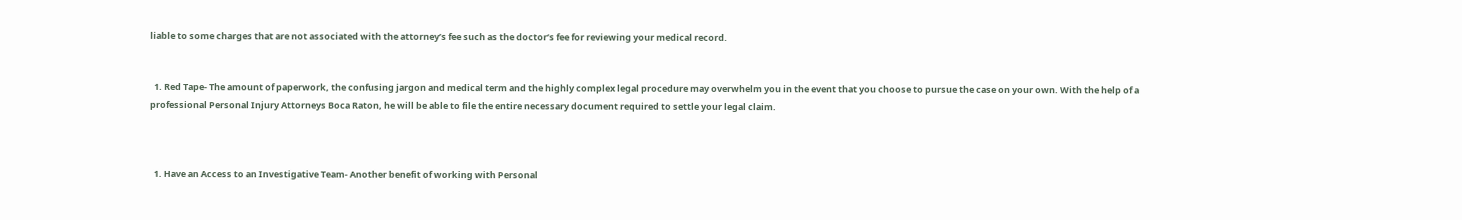liable to some charges that are not associated with the attorney’s fee such as the doctor’s fee for reviewing your medical record.


  1. Red Tape- The amount of paperwork, the confusing jargon and medical term and the highly complex legal procedure may overwhelm you in the event that you choose to pursue the case on your own. With the help of a professional Personal Injury Attorneys Boca Raton, he will be able to file the entire necessary document required to settle your legal claim.



  1. Have an Access to an Investigative Team- Another benefit of working with Personal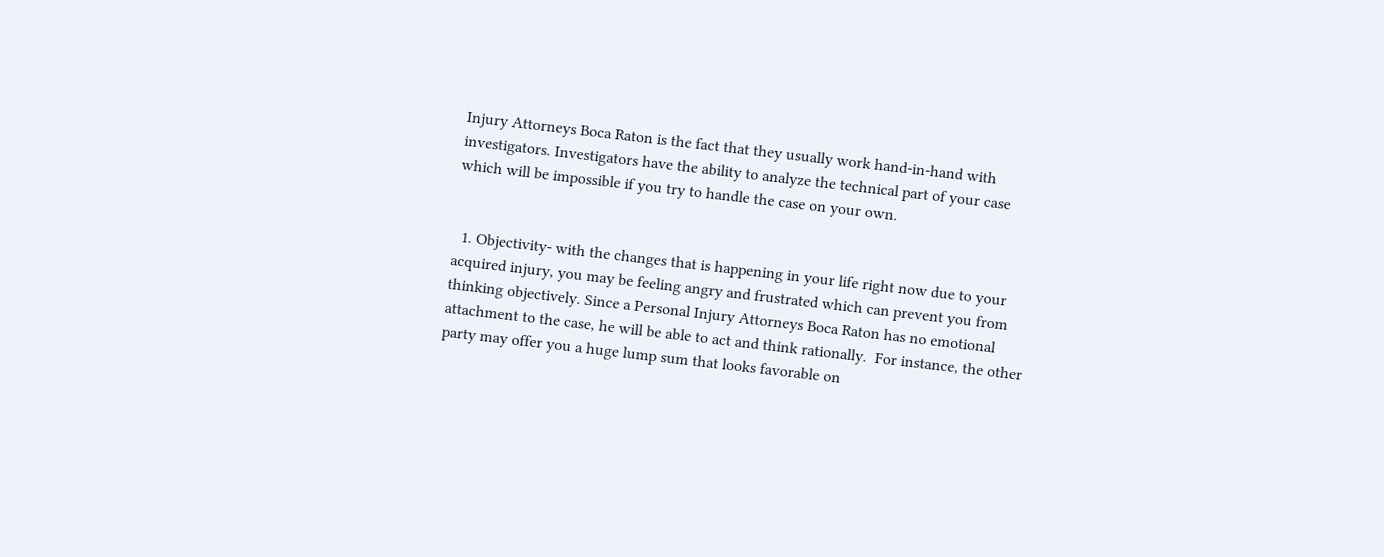Injury Attorneys Boca Raton is the fact that they usually work hand-in-hand with investigators. Investigators have the ability to analyze the technical part of your case which will be impossible if you try to handle the case on your own.


  1. Objectivity- with the changes that is happening in your life right now due to your acquired injury, you may be feeling angry and frustrated which can prevent you from thinking objectively. Since a Personal Injury Attorneys Boca Raton has no emotional attachment to the case, he will be able to act and think rationally.  For instance, the other party may offer you a huge lump sum that looks favorable on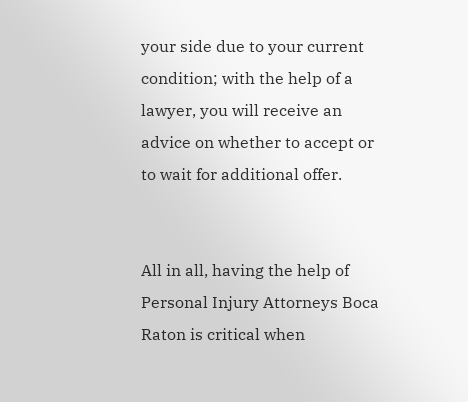your side due to your current condition; with the help of a lawyer, you will receive an advice on whether to accept or to wait for additional offer.


All in all, having the help of Personal Injury Attorneys Boca Raton is critical when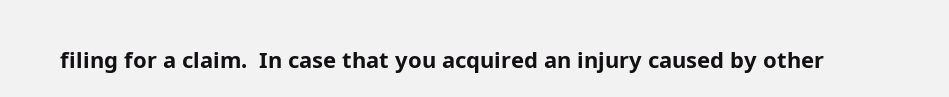filing for a claim.  In case that you acquired an injury caused by other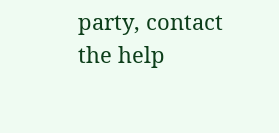party, contact the help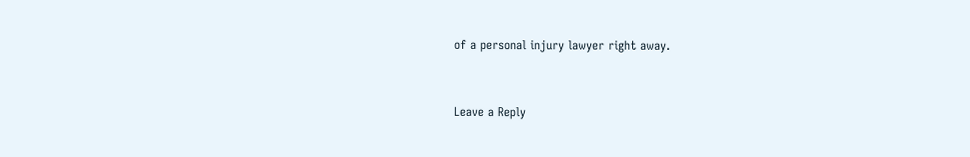of a personal injury lawyer right away.


Leave a Reply